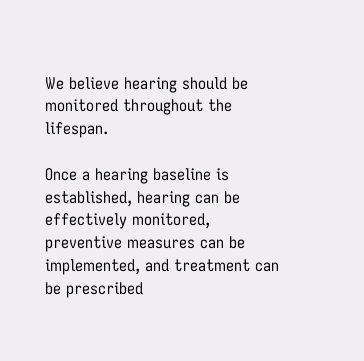We believe hearing should be monitored throughout the lifespan.

Once a hearing baseline is established, hearing can be effectively monitored, preventive measures can be implemented, and treatment can be prescribed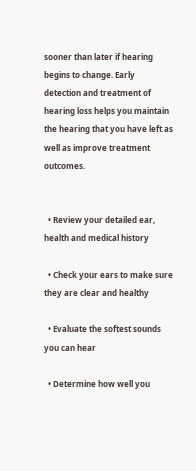sooner than later if hearing begins to change. Early detection and treatment of hearing loss helps you maintain the hearing that you have left as well as improve treatment outcomes.


  • Review your detailed ear, health and medical history

  • Check your ears to make sure they are clear and healthy

  • Evaluate the softest sounds you can hear

  • Determine how well you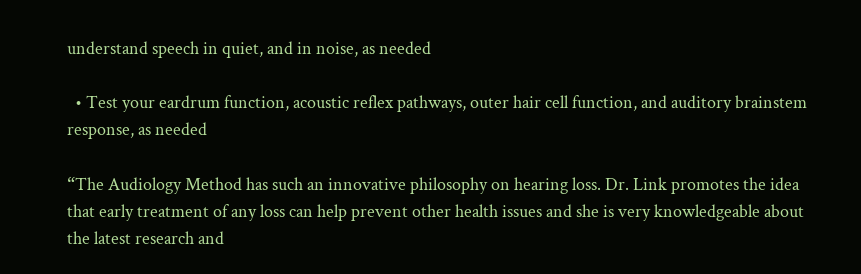understand speech in quiet, and in noise, as needed

  • Test your eardrum function, acoustic reflex pathways, outer hair cell function, and auditory brainstem response, as needed

“The Audiology Method has such an innovative philosophy on hearing loss. Dr. Link promotes the idea that early treatment of any loss can help prevent other health issues and she is very knowledgeable about the latest research and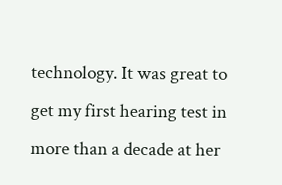technology. It was great to get my first hearing test in more than a decade at her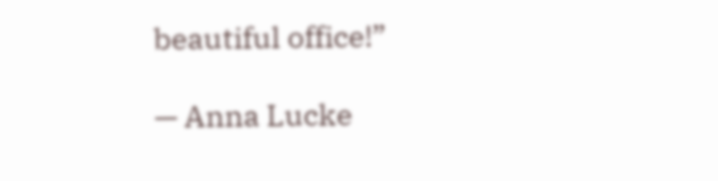beautiful office!”

— Anna Lucke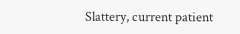Slattery, current patient